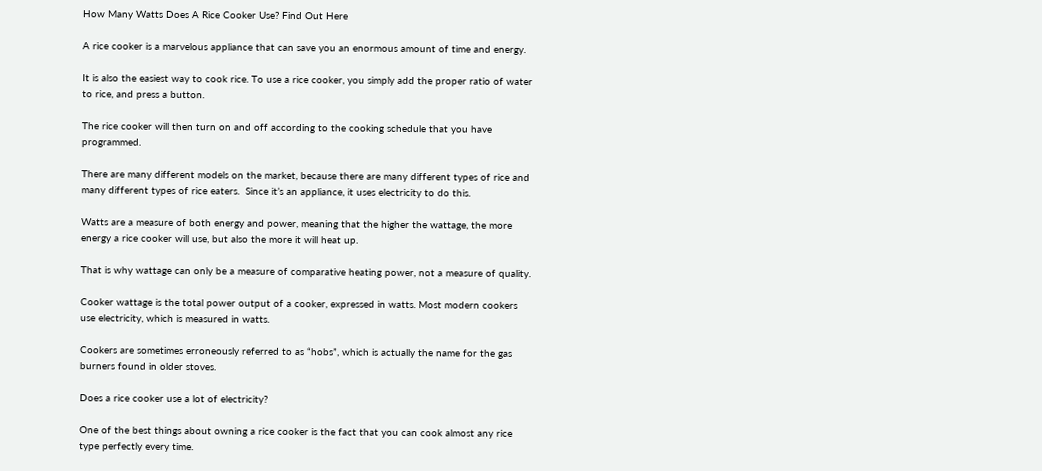How Many Watts Does A Rice Cooker Use? Find Out Here

A rice cooker is a marvelous appliance that can save you an enormous amount of time and energy.

It is also the easiest way to cook rice. To use a rice cooker, you simply add the proper ratio of water to rice, and press a button.

The rice cooker will then turn on and off according to the cooking schedule that you have programmed.

There are many different models on the market, because there are many different types of rice and many different types of rice eaters.  Since it’s an appliance, it uses electricity to do this.

Watts are a measure of both energy and power, meaning that the higher the wattage, the more energy a rice cooker will use, but also the more it will heat up.

That is why wattage can only be a measure of comparative heating power, not a measure of quality.

Cooker wattage is the total power output of a cooker, expressed in watts. Most modern cookers use electricity, which is measured in watts.

Cookers are sometimes erroneously referred to as “hobs”, which is actually the name for the gas burners found in older stoves.

Does a rice cooker use a lot of electricity?

One of the best things about owning a rice cooker is the fact that you can cook almost any rice type perfectly every time.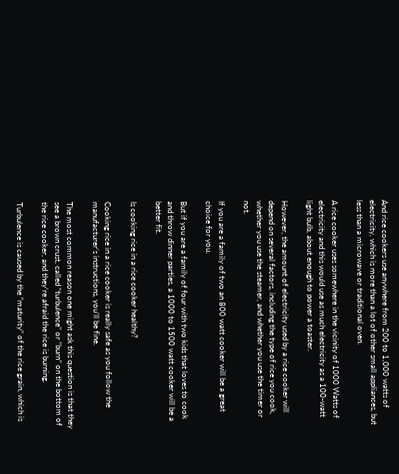And rice cookers use anywhere from 200 to 1,000 watts of electricity, which is more than a lot of other small appliances, but less than a microwave or traditional oven.

A rice cooker uses somewhere in the vicinity of 1000 Watts of electricity and this would use as much electricity as a 100-watt light bulb, about enough to power a toaster.

However, the amount of electricity used by a rice cooker will depend on several factors, including the type of rice you cook, whether you use the steamer, and whether you use the timer or not.

If you are a family of two an 800 watt cooker will be a great choice for you.

But if you are a family of four with two kids that loves to cook and throw dinner parties, a 1000 to 1500 watt cooker will be a better fit.

Is cooking rice in a rice cooker healthy?

Cooking rice in a rice cooker is really safe as you follow the manufacturer’s instructions, you’ll be fine.

The most common reason one might ask this question is that they see a brown crust, called “turbulence” or “burn” on the bottom of the rice cooker, and they’re afraid the rice is burning.

Turbulence is caused by the “maturity” of the rice grain, which is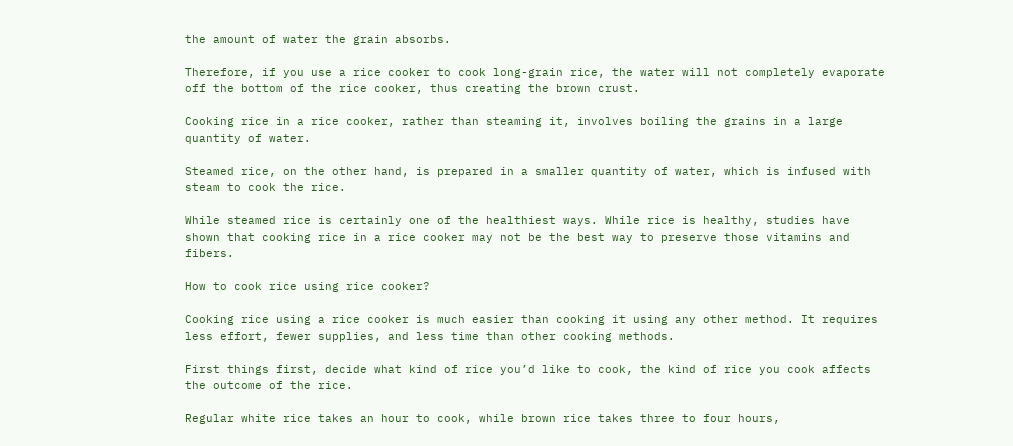the amount of water the grain absorbs.

Therefore, if you use a rice cooker to cook long-grain rice, the water will not completely evaporate off the bottom of the rice cooker, thus creating the brown crust.

Cooking rice in a rice cooker, rather than steaming it, involves boiling the grains in a large quantity of water.

Steamed rice, on the other hand, is prepared in a smaller quantity of water, which is infused with steam to cook the rice.

While steamed rice is certainly one of the healthiest ways. While rice is healthy, studies have shown that cooking rice in a rice cooker may not be the best way to preserve those vitamins and fibers.

How to cook rice using rice cooker?

Cooking rice using a rice cooker is much easier than cooking it using any other method. It requires less effort, fewer supplies, and less time than other cooking methods.

First things first, decide what kind of rice you’d like to cook, the kind of rice you cook affects the outcome of the rice.

Regular white rice takes an hour to cook, while brown rice takes three to four hours,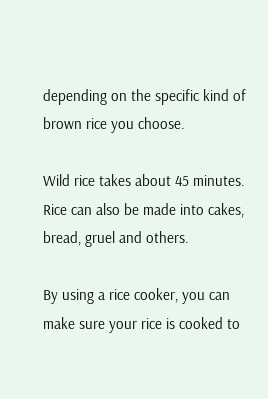depending on the specific kind of brown rice you choose.

Wild rice takes about 45 minutes. Rice can also be made into cakes, bread, gruel and others.

By using a rice cooker, you can make sure your rice is cooked to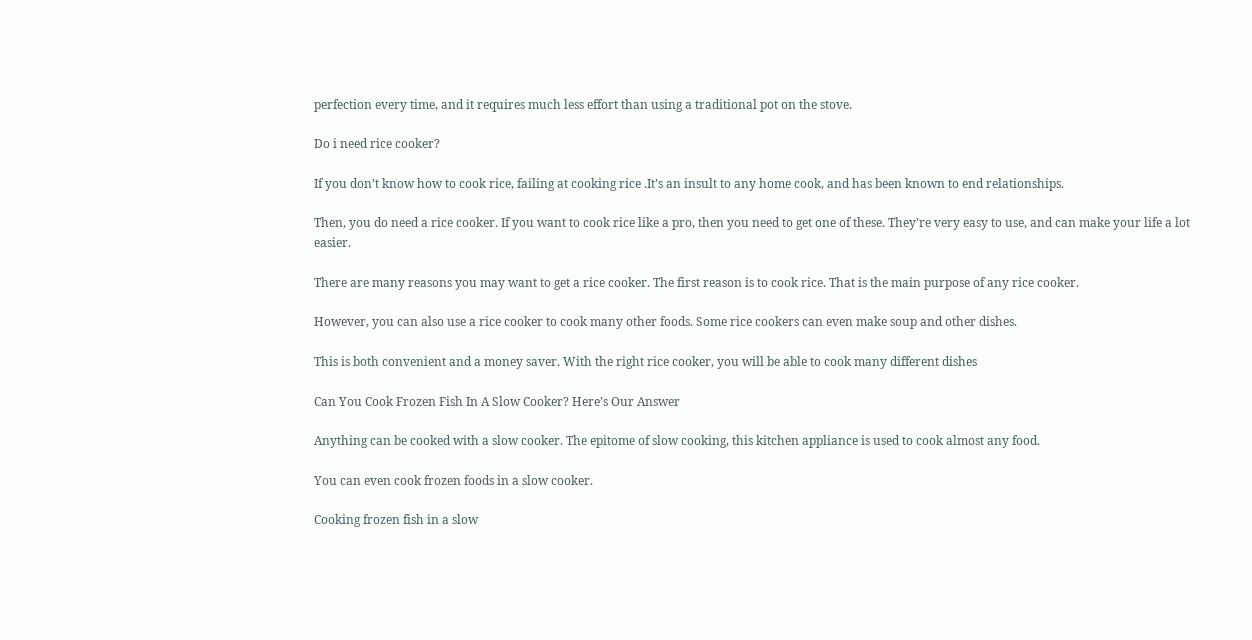perfection every time, and it requires much less effort than using a traditional pot on the stove.

Do i need rice cooker?

If you don’t know how to cook rice, failing at cooking rice .It’s an insult to any home cook, and has been known to end relationships.

Then, you do need a rice cooker. If you want to cook rice like a pro, then you need to get one of these. They’re very easy to use, and can make your life a lot easier.

There are many reasons you may want to get a rice cooker. The first reason is to cook rice. That is the main purpose of any rice cooker.

However, you can also use a rice cooker to cook many other foods. Some rice cookers can even make soup and other dishes.

This is both convenient and a money saver. With the right rice cooker, you will be able to cook many different dishes

Can You Cook Frozen Fish In A Slow Cooker? Here’s Our Answer

Anything can be cooked with a slow cooker. The epitome of slow cooking, this kitchen appliance is used to cook almost any food.

You can even cook frozen foods in a slow cooker.

Cooking frozen fish in a slow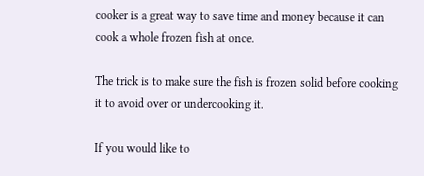cooker is a great way to save time and money because it can cook a whole frozen fish at once.

The trick is to make sure the fish is frozen solid before cooking it to avoid over or undercooking it.

If you would like to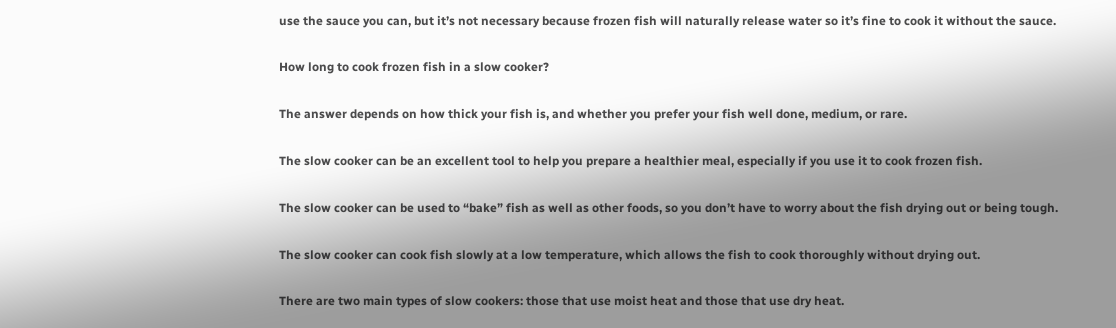use the sauce you can, but it’s not necessary because frozen fish will naturally release water so it’s fine to cook it without the sauce.

How long to cook frozen fish in a slow cooker?

The answer depends on how thick your fish is, and whether you prefer your fish well done, medium, or rare.

The slow cooker can be an excellent tool to help you prepare a healthier meal, especially if you use it to cook frozen fish.

The slow cooker can be used to “bake” fish as well as other foods, so you don’t have to worry about the fish drying out or being tough.

The slow cooker can cook fish slowly at a low temperature, which allows the fish to cook thoroughly without drying out.

There are two main types of slow cookers: those that use moist heat and those that use dry heat.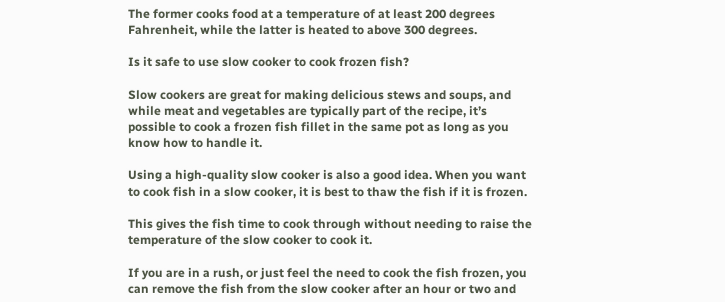The former cooks food at a temperature of at least 200 degrees Fahrenheit, while the latter is heated to above 300 degrees.

Is it safe to use slow cooker to cook frozen fish?

Slow cookers are great for making delicious stews and soups, and while meat and vegetables are typically part of the recipe, it’s possible to cook a frozen fish fillet in the same pot as long as you know how to handle it.

Using a high-quality slow cooker is also a good idea. When you want to cook fish in a slow cooker, it is best to thaw the fish if it is frozen.

This gives the fish time to cook through without needing to raise the temperature of the slow cooker to cook it.

If you are in a rush, or just feel the need to cook the fish frozen, you can remove the fish from the slow cooker after an hour or two and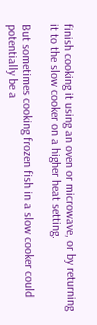finish cooking it using an oven or microwave, or by returning it to the slow cooker on a higher heat setting.

But sometimes cooking frozen fish in a slow cooker could potentially be a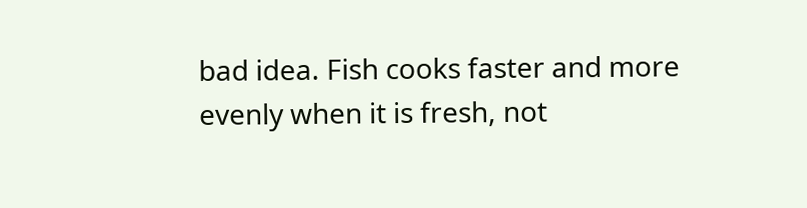bad idea. Fish cooks faster and more evenly when it is fresh, not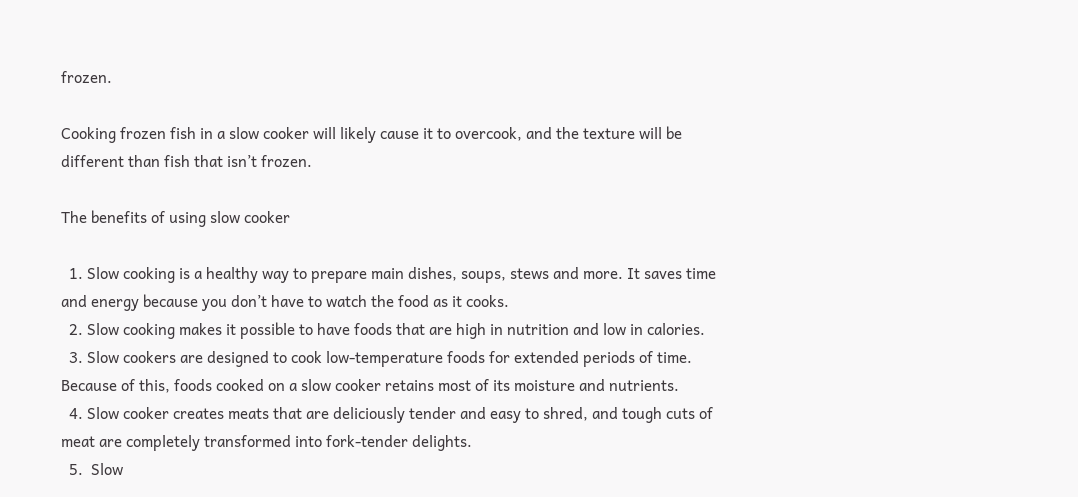frozen.

Cooking frozen fish in a slow cooker will likely cause it to overcook, and the texture will be different than fish that isn’t frozen.

The benefits of using slow cooker

  1. Slow cooking is a healthy way to prepare main dishes, soups, stews and more. It saves time and energy because you don’t have to watch the food as it cooks.
  2. Slow cooking makes it possible to have foods that are high in nutrition and low in calories.
  3. Slow cookers are designed to cook low-temperature foods for extended periods of time. Because of this, foods cooked on a slow cooker retains most of its moisture and nutrients.
  4. Slow cooker creates meats that are deliciously tender and easy to shred, and tough cuts of meat are completely transformed into fork-tender delights.
  5.  Slow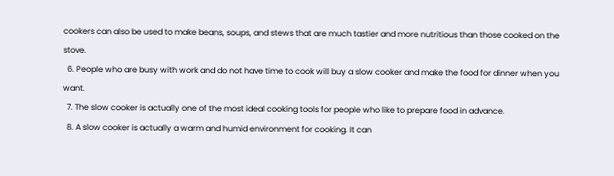cookers can also be used to make beans, soups, and stews that are much tastier and more nutritious than those cooked on the stove.
  6. People who are busy with work and do not have time to cook will buy a slow cooker and make the food for dinner when you want.
  7. The slow cooker is actually one of the most ideal cooking tools for people who like to prepare food in advance.
  8. A slow cooker is actually a warm and humid environment for cooking. It can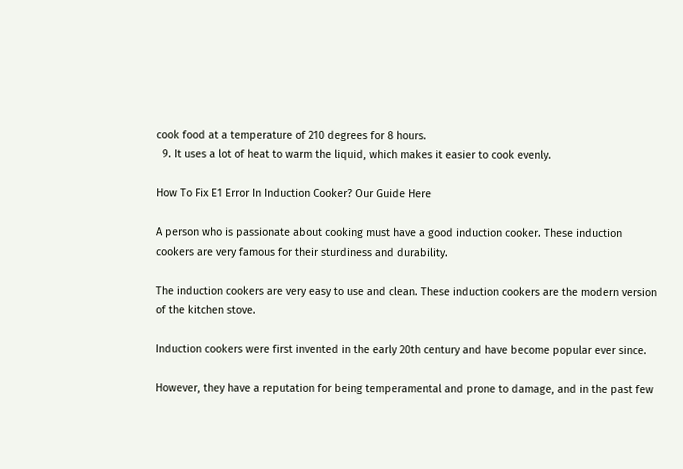cook food at a temperature of 210 degrees for 8 hours.
  9. It uses a lot of heat to warm the liquid, which makes it easier to cook evenly.

How To Fix E1 Error In Induction Cooker? Our Guide Here

A person who is passionate about cooking must have a good induction cooker. These induction cookers are very famous for their sturdiness and durability.

The induction cookers are very easy to use and clean. These induction cookers are the modern version of the kitchen stove.

Induction cookers were first invented in the early 20th century and have become popular ever since.

However, they have a reputation for being temperamental and prone to damage, and in the past few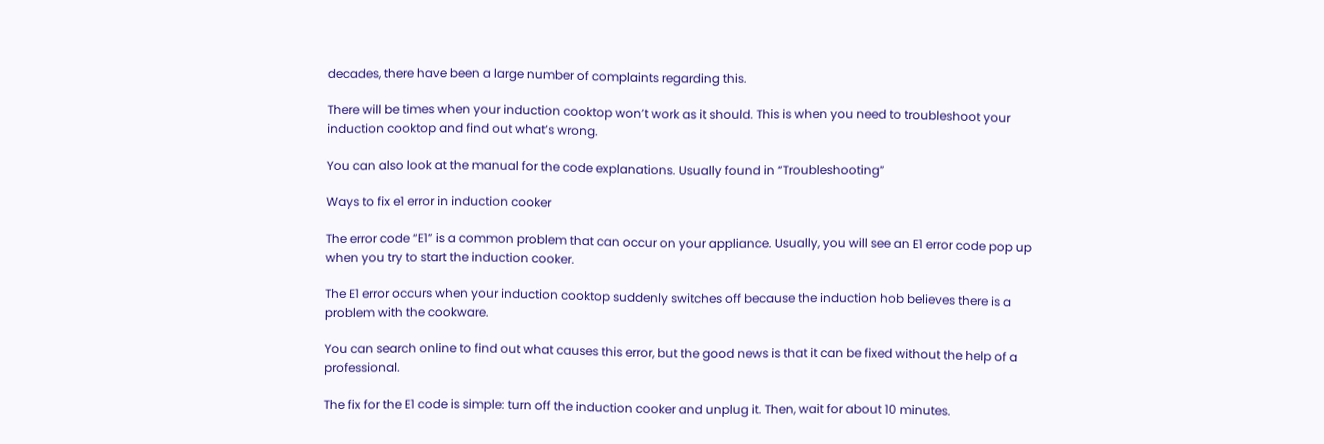decades, there have been a large number of complaints regarding this.

There will be times when your induction cooktop won’t work as it should. This is when you need to troubleshoot your induction cooktop and find out what’s wrong.

You can also look at the manual for the code explanations. Usually found in “Troubleshooting”

Ways to fix e1 error in induction cooker

The error code “E1” is a common problem that can occur on your appliance. Usually, you will see an E1 error code pop up when you try to start the induction cooker.

The E1 error occurs when your induction cooktop suddenly switches off because the induction hob believes there is a problem with the cookware.

You can search online to find out what causes this error, but the good news is that it can be fixed without the help of a professional.

The fix for the E1 code is simple: turn off the induction cooker and unplug it. Then, wait for about 10 minutes.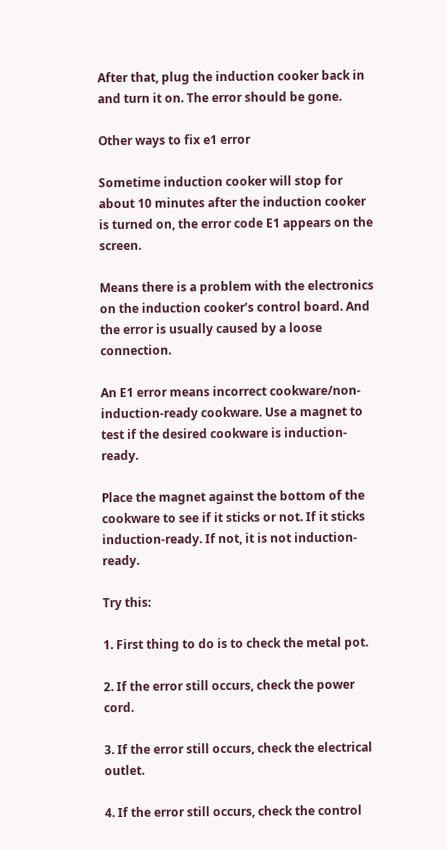After that, plug the induction cooker back in and turn it on. The error should be gone.

Other ways to fix e1 error

Sometime induction cooker will stop for about 10 minutes after the induction cooker is turned on, the error code E1 appears on the screen.

Means there is a problem with the electronics on the induction cooker’s control board. And the error is usually caused by a loose connection.

An E1 error means incorrect cookware/non-induction-ready cookware. Use a magnet to test if the desired cookware is induction-ready.

Place the magnet against the bottom of the cookware to see if it sticks or not. If it sticks induction-ready. If not, it is not induction-ready.

Try this:

1. First thing to do is to check the metal pot.

2. If the error still occurs, check the power cord.

3. If the error still occurs, check the electrical outlet.

4. If the error still occurs, check the control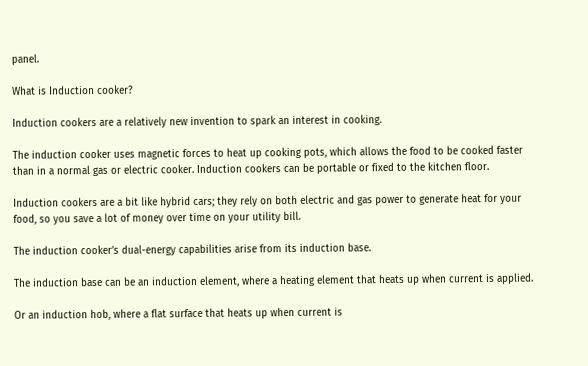panel.

What is Induction cooker?

Induction cookers are a relatively new invention to spark an interest in cooking.

The induction cooker uses magnetic forces to heat up cooking pots, which allows the food to be cooked faster than in a normal gas or electric cooker. Induction cookers can be portable or fixed to the kitchen floor.

Induction cookers are a bit like hybrid cars; they rely on both electric and gas power to generate heat for your food, so you save a lot of money over time on your utility bill.

The induction cooker’s dual-energy capabilities arise from its induction base.

The induction base can be an induction element, where a heating element that heats up when current is applied.

Or an induction hob, where a flat surface that heats up when current is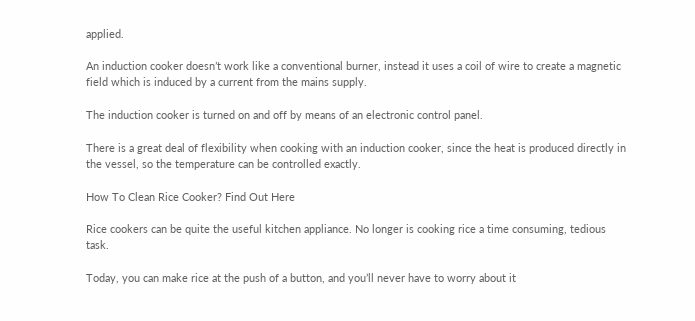applied.

An induction cooker doesn’t work like a conventional burner, instead it uses a coil of wire to create a magnetic field which is induced by a current from the mains supply.

The induction cooker is turned on and off by means of an electronic control panel.

There is a great deal of flexibility when cooking with an induction cooker, since the heat is produced directly in the vessel, so the temperature can be controlled exactly.

How To Clean Rice Cooker? Find Out Here

Rice cookers can be quite the useful kitchen appliance. No longer is cooking rice a time consuming, tedious task.

Today, you can make rice at the push of a button, and you’ll never have to worry about it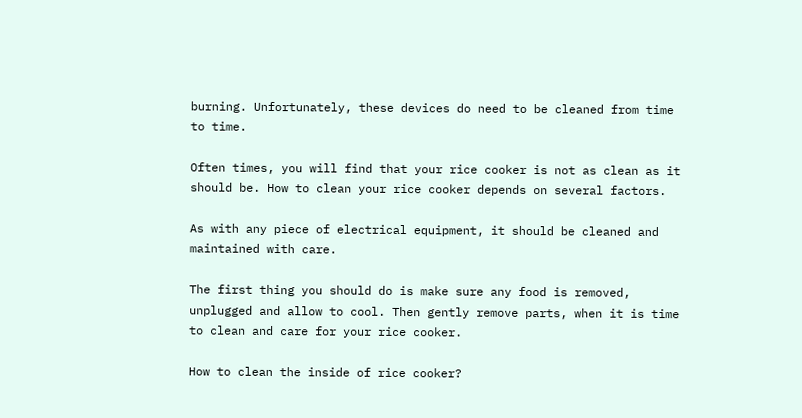burning. Unfortunately, these devices do need to be cleaned from time to time.

Often times, you will find that your rice cooker is not as clean as it should be. How to clean your rice cooker depends on several factors.

As with any piece of electrical equipment, it should be cleaned and maintained with care.

The first thing you should do is make sure any food is removed, unplugged and allow to cool. Then gently remove parts, when it is time to clean and care for your rice cooker.

How to clean the inside of rice cooker?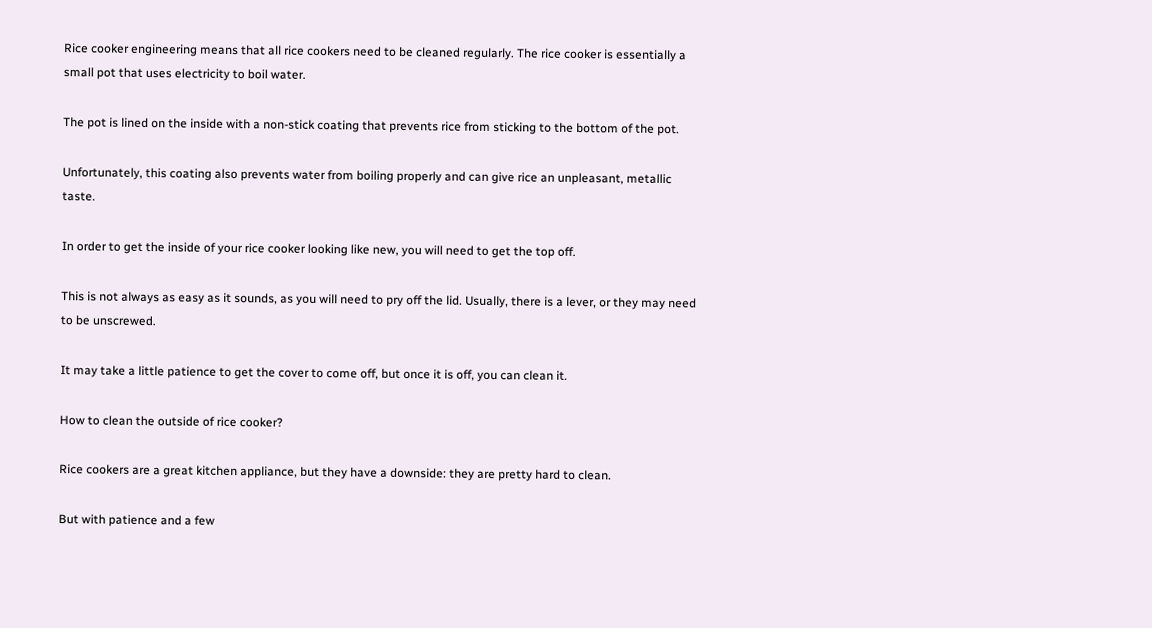Rice cooker engineering means that all rice cookers need to be cleaned regularly. The rice cooker is essentially a small pot that uses electricity to boil water.

The pot is lined on the inside with a non-stick coating that prevents rice from sticking to the bottom of the pot.

Unfortunately, this coating also prevents water from boiling properly and can give rice an unpleasant, metallic taste.

In order to get the inside of your rice cooker looking like new, you will need to get the top off.

This is not always as easy as it sounds, as you will need to pry off the lid. Usually, there is a lever, or they may need to be unscrewed.

It may take a little patience to get the cover to come off, but once it is off, you can clean it.

How to clean the outside of rice cooker?

Rice cookers are a great kitchen appliance, but they have a downside: they are pretty hard to clean.

But with patience and a few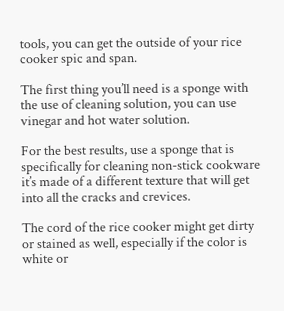tools, you can get the outside of your rice cooker spic and span.

The first thing you’ll need is a sponge with the use of cleaning solution, you can use vinegar and hot water solution.

For the best results, use a sponge that is specifically for cleaning non-stick cookware it’s made of a different texture that will get into all the cracks and crevices.

The cord of the rice cooker might get dirty or stained as well, especially if the color is white or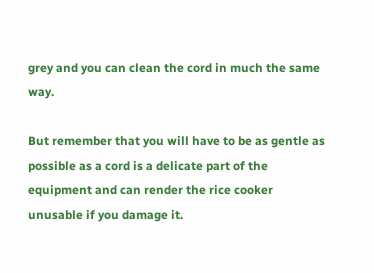grey and you can clean the cord in much the same way.

But remember that you will have to be as gentle as possible as a cord is a delicate part of the equipment and can render the rice cooker unusable if you damage it.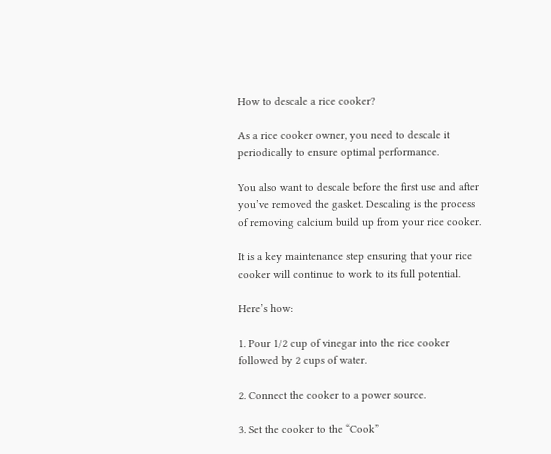How to descale a rice cooker?

As a rice cooker owner, you need to descale it periodically to ensure optimal performance.

You also want to descale before the first use and after you’ve removed the gasket. Descaling is the process of removing calcium build up from your rice cooker.

It is a key maintenance step ensuring that your rice cooker will continue to work to its full potential.

Here’s how:

1. Pour 1/2 cup of vinegar into the rice cooker followed by 2 cups of water.

2. Connect the cooker to a power source.

3. Set the cooker to the “Cook”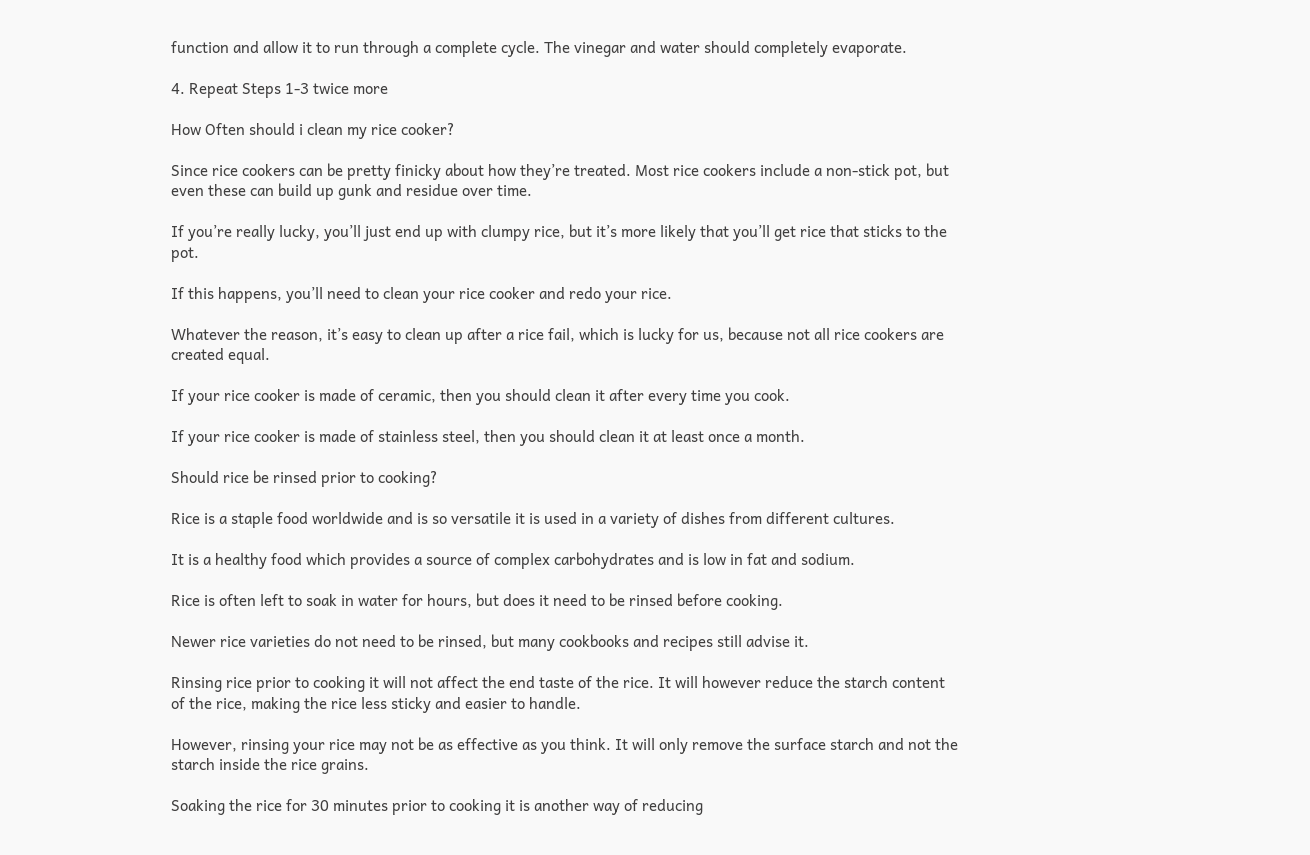function and allow it to run through a complete cycle. The vinegar and water should completely evaporate.

4. Repeat Steps 1-3 twice more

How Often should i clean my rice cooker?

Since rice cookers can be pretty finicky about how they’re treated. Most rice cookers include a non-stick pot, but even these can build up gunk and residue over time.

If you’re really lucky, you’ll just end up with clumpy rice, but it’s more likely that you’ll get rice that sticks to the pot.

If this happens, you’ll need to clean your rice cooker and redo your rice.

Whatever the reason, it’s easy to clean up after a rice fail, which is lucky for us, because not all rice cookers are created equal.

If your rice cooker is made of ceramic, then you should clean it after every time you cook.

If your rice cooker is made of stainless steel, then you should clean it at least once a month.

Should rice be rinsed prior to cooking?

Rice is a staple food worldwide and is so versatile it is used in a variety of dishes from different cultures.

It is a healthy food which provides a source of complex carbohydrates and is low in fat and sodium.

Rice is often left to soak in water for hours, but does it need to be rinsed before cooking.

Newer rice varieties do not need to be rinsed, but many cookbooks and recipes still advise it.

Rinsing rice prior to cooking it will not affect the end taste of the rice. It will however reduce the starch content of the rice, making the rice less sticky and easier to handle.

However, rinsing your rice may not be as effective as you think. It will only remove the surface starch and not the starch inside the rice grains.

Soaking the rice for 30 minutes prior to cooking it is another way of reducing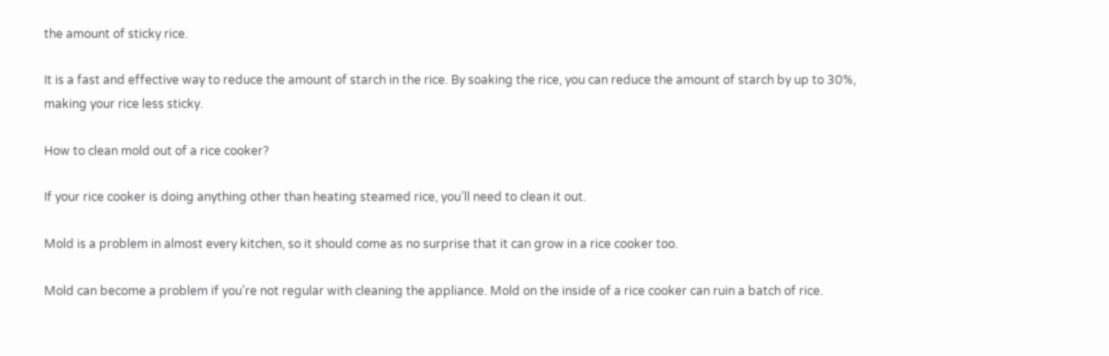the amount of sticky rice.

It is a fast and effective way to reduce the amount of starch in the rice. By soaking the rice, you can reduce the amount of starch by up to 30%, making your rice less sticky.

How to clean mold out of a rice cooker?

If your rice cooker is doing anything other than heating steamed rice, you’ll need to clean it out.

Mold is a problem in almost every kitchen, so it should come as no surprise that it can grow in a rice cooker too.

Mold can become a problem if you’re not regular with cleaning the appliance. Mold on the inside of a rice cooker can ruin a batch of rice.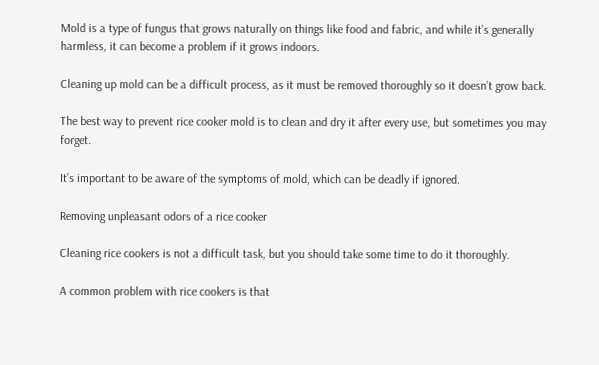Mold is a type of fungus that grows naturally on things like food and fabric, and while it’s generally harmless, it can become a problem if it grows indoors.

Cleaning up mold can be a difficult process, as it must be removed thoroughly so it doesn’t grow back.

The best way to prevent rice cooker mold is to clean and dry it after every use, but sometimes you may forget.

It’s important to be aware of the symptoms of mold, which can be deadly if ignored.

Removing unpleasant odors of a rice cooker

Cleaning rice cookers is not a difficult task, but you should take some time to do it thoroughly.

A common problem with rice cookers is that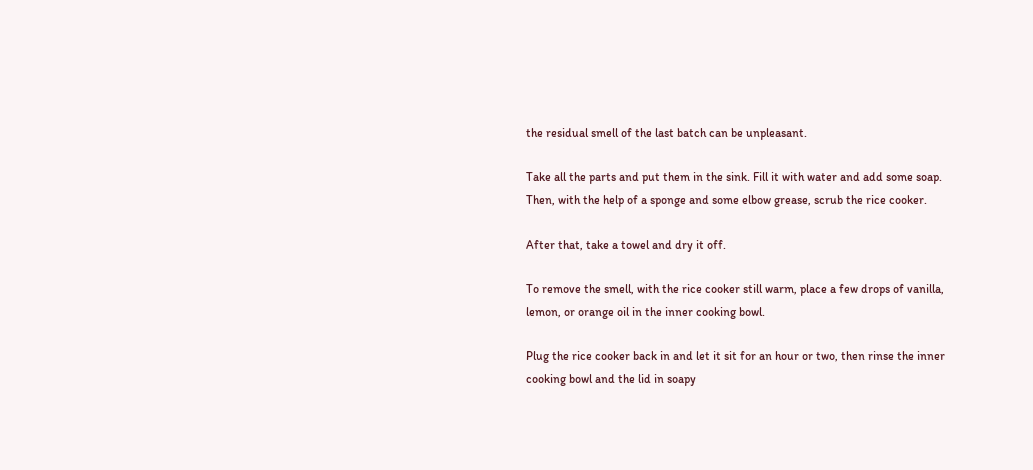the residual smell of the last batch can be unpleasant.

Take all the parts and put them in the sink. Fill it with water and add some soap. Then, with the help of a sponge and some elbow grease, scrub the rice cooker.

After that, take a towel and dry it off.

To remove the smell, with the rice cooker still warm, place a few drops of vanilla, lemon, or orange oil in the inner cooking bowl.

Plug the rice cooker back in and let it sit for an hour or two, then rinse the inner cooking bowl and the lid in soapy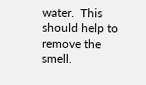water.  This should help to remove the smell.